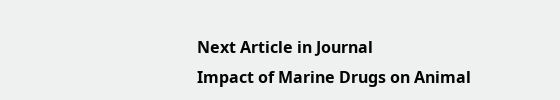Next Article in Journal
Impact of Marine Drugs on Animal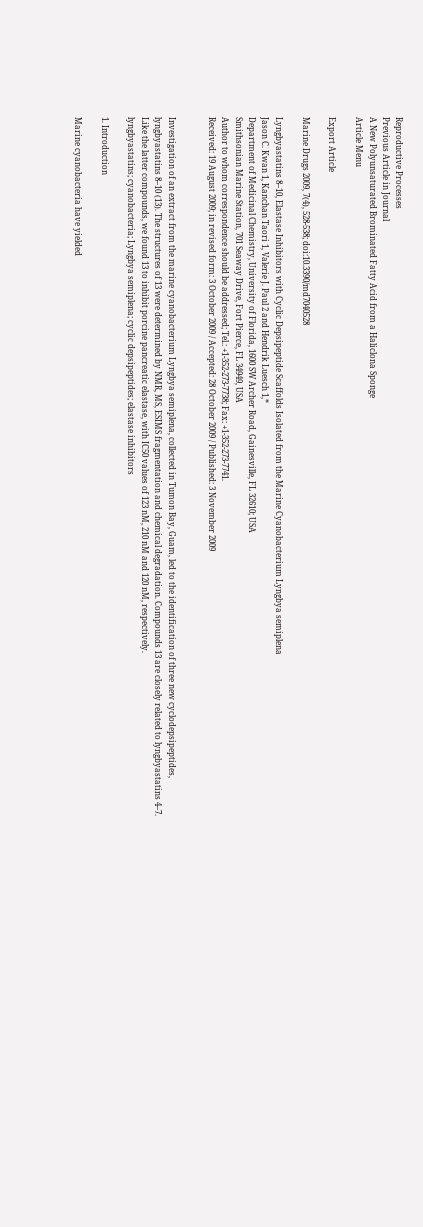Reproductive Processes
Previous Article in Journal
A New Polyunsaturated Brominated Fatty Acid from a Haliclona Sponge
Article Menu

Export Article

Marine Drugs 2009, 7(4), 528-538; doi:10.3390/md7040528

Lyngbyastatins 8–10, Elastase Inhibitors with Cyclic Depsipeptide Scaffolds Isolated from the Marine Cyanobacterium Lyngbya semiplena
Jason C. Kwan 1, Kanchan Taori 1, Valerie J. Paul 2 and Hendrik Luesch 1,*
Department of Medicinal Chemistry, University of Florida, 1600 SW Archer Road, Gainesville, FL 32610; USA
Smithsonian Marine Station, 701 Seaway Drive, Fort Pierce, FL 34949, USA
Author to whom correspondence should be addressed; Tel.: +1-352-273-7738; Fax: +1-352-273-7741.
Received: 19 August 2009; in revised form: 3 October 2009 / Accepted: 28 October 2009 / Published: 3 November 2009


Investigation of an extract from the marine cyanobacterium Lyngbya semiplena, collected in Tumon Bay, Guam, led to the identification of three new cyclodepsipeptides, lyngbyastatins 8–10 (13). The structures of 13 were determined by NMR, MS, ESIMS fragmentation and chemical degradation. Compounds 13 are closely related to lyngbyastatins 4–7. Like the latter compounds, we found 13 to inhibit porcine pancreatic elastase, with IC50 values of 123 nM, 210 nM and 120 nM, respectively.
lyngbyastatins; cyanobacteria; Lyngbya semiplena; cyclic depsipeptides; elastase inhibitors

1. Introduction

Marine cyanobacteria have yielded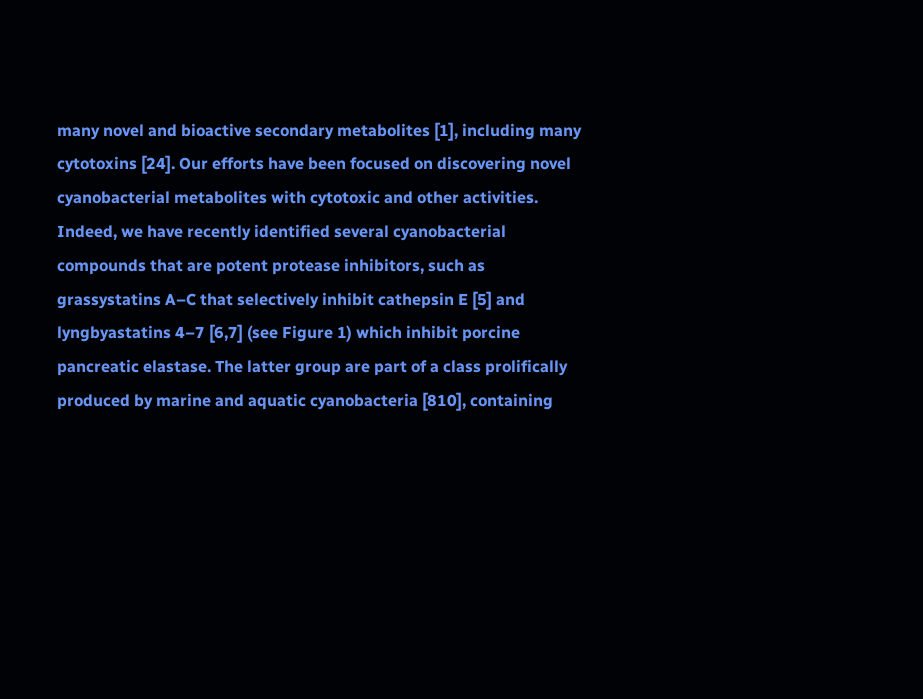many novel and bioactive secondary metabolites [1], including many cytotoxins [24]. Our efforts have been focused on discovering novel cyanobacterial metabolites with cytotoxic and other activities. Indeed, we have recently identified several cyanobacterial compounds that are potent protease inhibitors, such as grassystatins A–C that selectively inhibit cathepsin E [5] and lyngbyastatins 4–7 [6,7] (see Figure 1) which inhibit porcine pancreatic elastase. The latter group are part of a class prolifically produced by marine and aquatic cyanobacteria [810], containing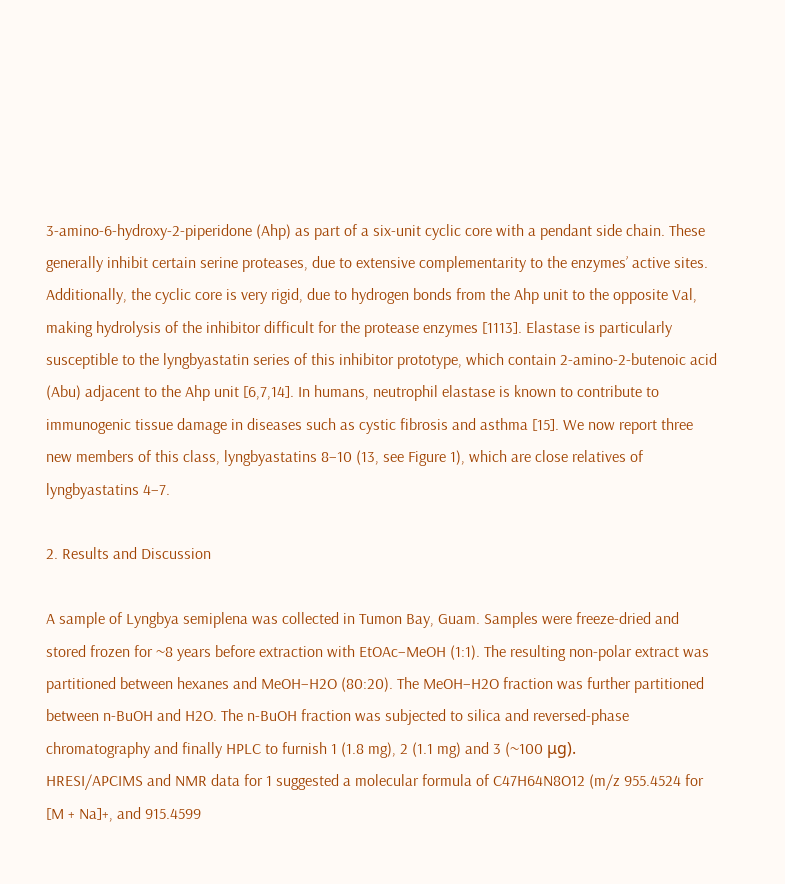3-amino-6-hydroxy-2-piperidone (Ahp) as part of a six-unit cyclic core with a pendant side chain. These generally inhibit certain serine proteases, due to extensive complementarity to the enzymes’ active sites. Additionally, the cyclic core is very rigid, due to hydrogen bonds from the Ahp unit to the opposite Val, making hydrolysis of the inhibitor difficult for the protease enzymes [1113]. Elastase is particularly susceptible to the lyngbyastatin series of this inhibitor prototype, which contain 2-amino-2-butenoic acid (Abu) adjacent to the Ahp unit [6,7,14]. In humans, neutrophil elastase is known to contribute to immunogenic tissue damage in diseases such as cystic fibrosis and asthma [15]. We now report three new members of this class, lyngbyastatins 8–10 (13, see Figure 1), which are close relatives of lyngbyastatins 4–7.

2. Results and Discussion

A sample of Lyngbya semiplena was collected in Tumon Bay, Guam. Samples were freeze-dried and stored frozen for ~8 years before extraction with EtOAc–MeOH (1:1). The resulting non-polar extract was partitioned between hexanes and MeOH–H2O (80:20). The MeOH–H2O fraction was further partitioned between n-BuOH and H2O. The n-BuOH fraction was subjected to silica and reversed-phase chromatography and finally HPLC to furnish 1 (1.8 mg), 2 (1.1 mg) and 3 (~100 μg).
HRESI/APCIMS and NMR data for 1 suggested a molecular formula of C47H64N8O12 (m/z 955.4524 for [M + Na]+, and 915.4599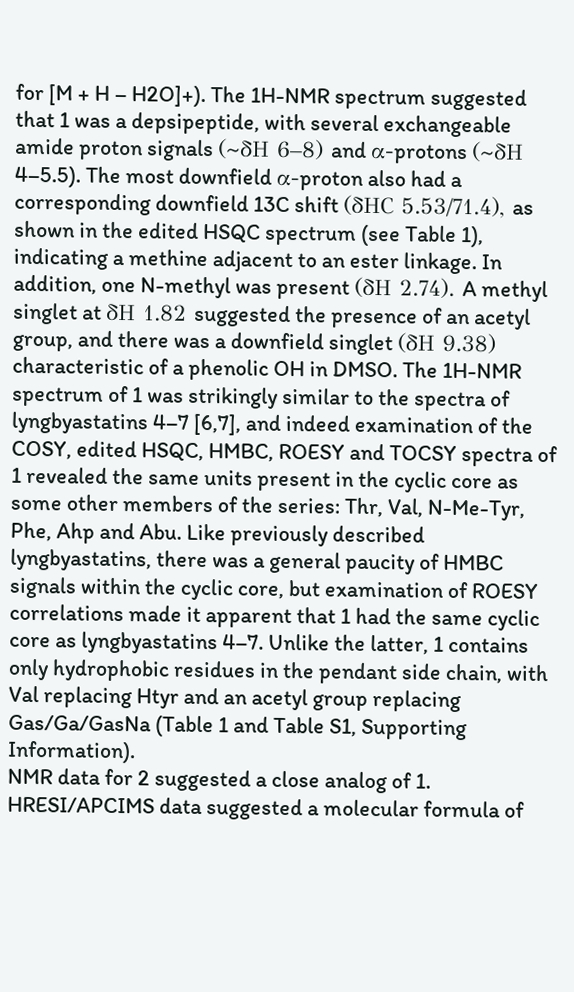for [M + H – H2O]+). The 1H-NMR spectrum suggested that 1 was a depsipeptide, with several exchangeable amide proton signals (~δH 6–8) and α-protons (~δH 4–5.5). The most downfield α-proton also had a corresponding downfield 13C shift (δHC 5.53/71.4), as shown in the edited HSQC spectrum (see Table 1), indicating a methine adjacent to an ester linkage. In addition, one N-methyl was present (δH 2.74). A methyl singlet at δH 1.82 suggested the presence of an acetyl group, and there was a downfield singlet (δH 9.38) characteristic of a phenolic OH in DMSO. The 1H-NMR spectrum of 1 was strikingly similar to the spectra of lyngbyastatins 4–7 [6,7], and indeed examination of the COSY, edited HSQC, HMBC, ROESY and TOCSY spectra of 1 revealed the same units present in the cyclic core as some other members of the series: Thr, Val, N-Me-Tyr, Phe, Ahp and Abu. Like previously described lyngbyastatins, there was a general paucity of HMBC signals within the cyclic core, but examination of ROESY correlations made it apparent that 1 had the same cyclic core as lyngbyastatins 4–7. Unlike the latter, 1 contains only hydrophobic residues in the pendant side chain, with Val replacing Htyr and an acetyl group replacing Gas/Ga/GasNa (Table 1 and Table S1, Supporting Information).
NMR data for 2 suggested a close analog of 1. HRESI/APCIMS data suggested a molecular formula of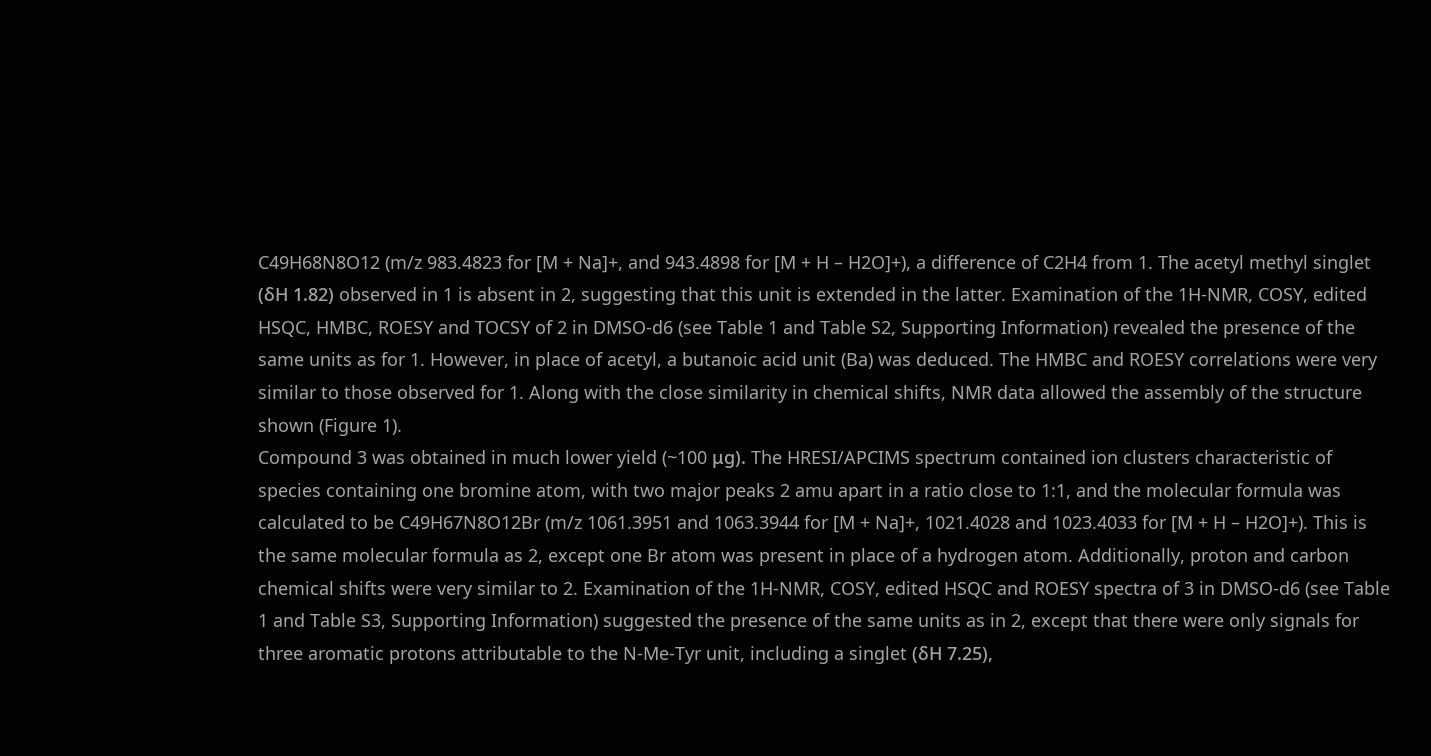C49H68N8O12 (m/z 983.4823 for [M + Na]+, and 943.4898 for [M + H – H2O]+), a difference of C2H4 from 1. The acetyl methyl singlet (δH 1.82) observed in 1 is absent in 2, suggesting that this unit is extended in the latter. Examination of the 1H-NMR, COSY, edited HSQC, HMBC, ROESY and TOCSY of 2 in DMSO-d6 (see Table 1 and Table S2, Supporting Information) revealed the presence of the same units as for 1. However, in place of acetyl, a butanoic acid unit (Ba) was deduced. The HMBC and ROESY correlations were very similar to those observed for 1. Along with the close similarity in chemical shifts, NMR data allowed the assembly of the structure shown (Figure 1).
Compound 3 was obtained in much lower yield (~100 μg). The HRESI/APCIMS spectrum contained ion clusters characteristic of species containing one bromine atom, with two major peaks 2 amu apart in a ratio close to 1:1, and the molecular formula was calculated to be C49H67N8O12Br (m/z 1061.3951 and 1063.3944 for [M + Na]+, 1021.4028 and 1023.4033 for [M + H – H2O]+). This is the same molecular formula as 2, except one Br atom was present in place of a hydrogen atom. Additionally, proton and carbon chemical shifts were very similar to 2. Examination of the 1H-NMR, COSY, edited HSQC and ROESY spectra of 3 in DMSO-d6 (see Table 1 and Table S3, Supporting Information) suggested the presence of the same units as in 2, except that there were only signals for three aromatic protons attributable to the N-Me-Tyr unit, including a singlet (δH 7.25),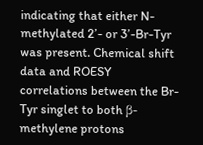indicating that either N-methylated 2’- or 3’-Br-Tyr was present. Chemical shift data and ROESY correlations between the Br-Tyr singlet to both β-methylene protons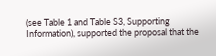(see Table 1 and Table S3, Supporting Information), supported the proposal that the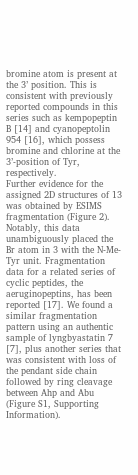bromine atom is present at the 3’ position. This is consistent with previously reported compounds in this series such as kempopeptin B [14] and cyanopeptolin 954 [16], which possess bromine and chlorine at the 3’-position of Tyr, respectively.
Further evidence for the assigned 2D structures of 13 was obtained by ESIMS fragmentation (Figure 2). Notably, this data unambiguously placed the Br atom in 3 with the N-Me-Tyr unit. Fragmentation data for a related series of cyclic peptides, the aeruginopeptins, has been reported [17]. We found a similar fragmentation pattern using an authentic sample of lyngbyastatin 7 [7], plus another series that was consistent with loss of the pendant side chain followed by ring cleavage between Ahp and Abu (Figure S1, Supporting Information).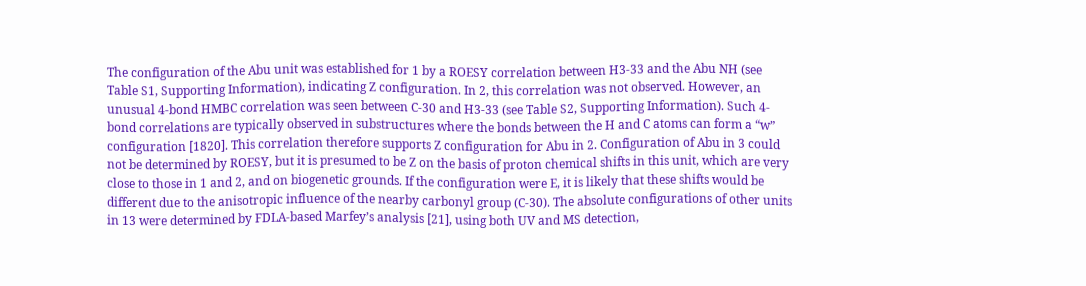The configuration of the Abu unit was established for 1 by a ROESY correlation between H3-33 and the Abu NH (see Table S1, Supporting Information), indicating Z configuration. In 2, this correlation was not observed. However, an unusual 4-bond HMBC correlation was seen between C-30 and H3-33 (see Table S2, Supporting Information). Such 4-bond correlations are typically observed in substructures where the bonds between the H and C atoms can form a “w” configuration [1820]. This correlation therefore supports Z configuration for Abu in 2. Configuration of Abu in 3 could not be determined by ROESY, but it is presumed to be Z on the basis of proton chemical shifts in this unit, which are very close to those in 1 and 2, and on biogenetic grounds. If the configuration were E, it is likely that these shifts would be different due to the anisotropic influence of the nearby carbonyl group (C-30). The absolute configurations of other units in 13 were determined by FDLA-based Marfey’s analysis [21], using both UV and MS detection,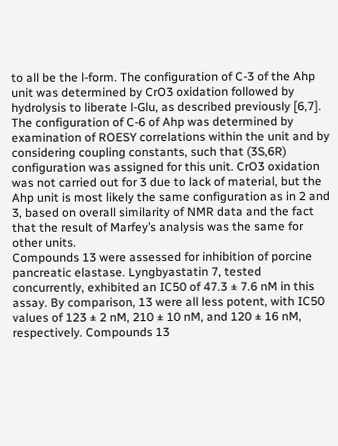to all be the l-form. The configuration of C-3 of the Ahp unit was determined by CrO3 oxidation followed by hydrolysis to liberate l-Glu, as described previously [6,7]. The configuration of C-6 of Ahp was determined by examination of ROESY correlations within the unit and by considering coupling constants, such that (3S,6R) configuration was assigned for this unit. CrO3 oxidation was not carried out for 3 due to lack of material, but the Ahp unit is most likely the same configuration as in 2 and 3, based on overall similarity of NMR data and the fact that the result of Marfey’s analysis was the same for other units.
Compounds 13 were assessed for inhibition of porcine pancreatic elastase. Lyngbyastatin 7, tested concurrently, exhibited an IC50 of 47.3 ± 7.6 nM in this assay. By comparison, 13 were all less potent, with IC50 values of 123 ± 2 nM, 210 ± 10 nM, and 120 ± 16 nM, respectively. Compounds 13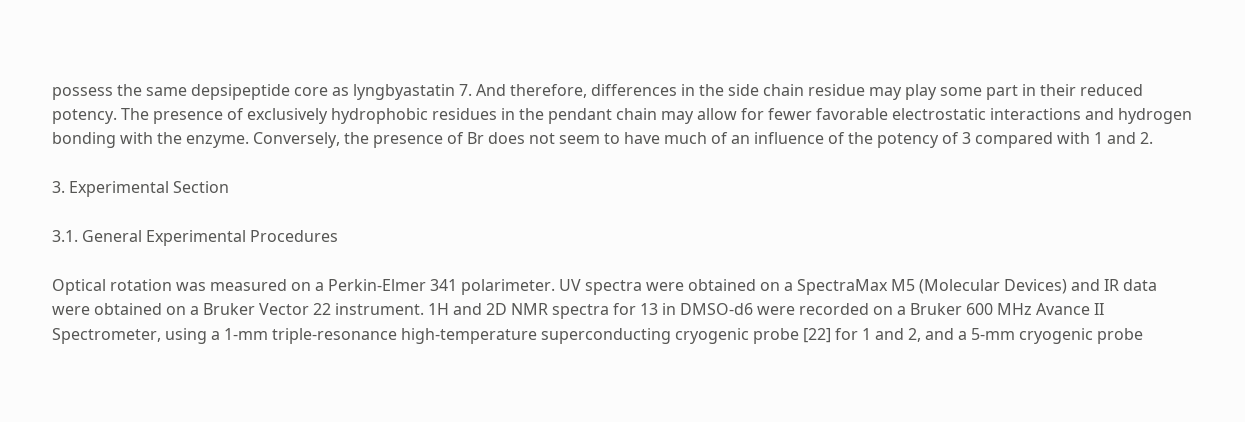possess the same depsipeptide core as lyngbyastatin 7. And therefore, differences in the side chain residue may play some part in their reduced potency. The presence of exclusively hydrophobic residues in the pendant chain may allow for fewer favorable electrostatic interactions and hydrogen bonding with the enzyme. Conversely, the presence of Br does not seem to have much of an influence of the potency of 3 compared with 1 and 2.

3. Experimental Section

3.1. General Experimental Procedures

Optical rotation was measured on a Perkin-Elmer 341 polarimeter. UV spectra were obtained on a SpectraMax M5 (Molecular Devices) and IR data were obtained on a Bruker Vector 22 instrument. 1H and 2D NMR spectra for 13 in DMSO-d6 were recorded on a Bruker 600 MHz Avance II Spectrometer, using a 1-mm triple-resonance high-temperature superconducting cryogenic probe [22] for 1 and 2, and a 5-mm cryogenic probe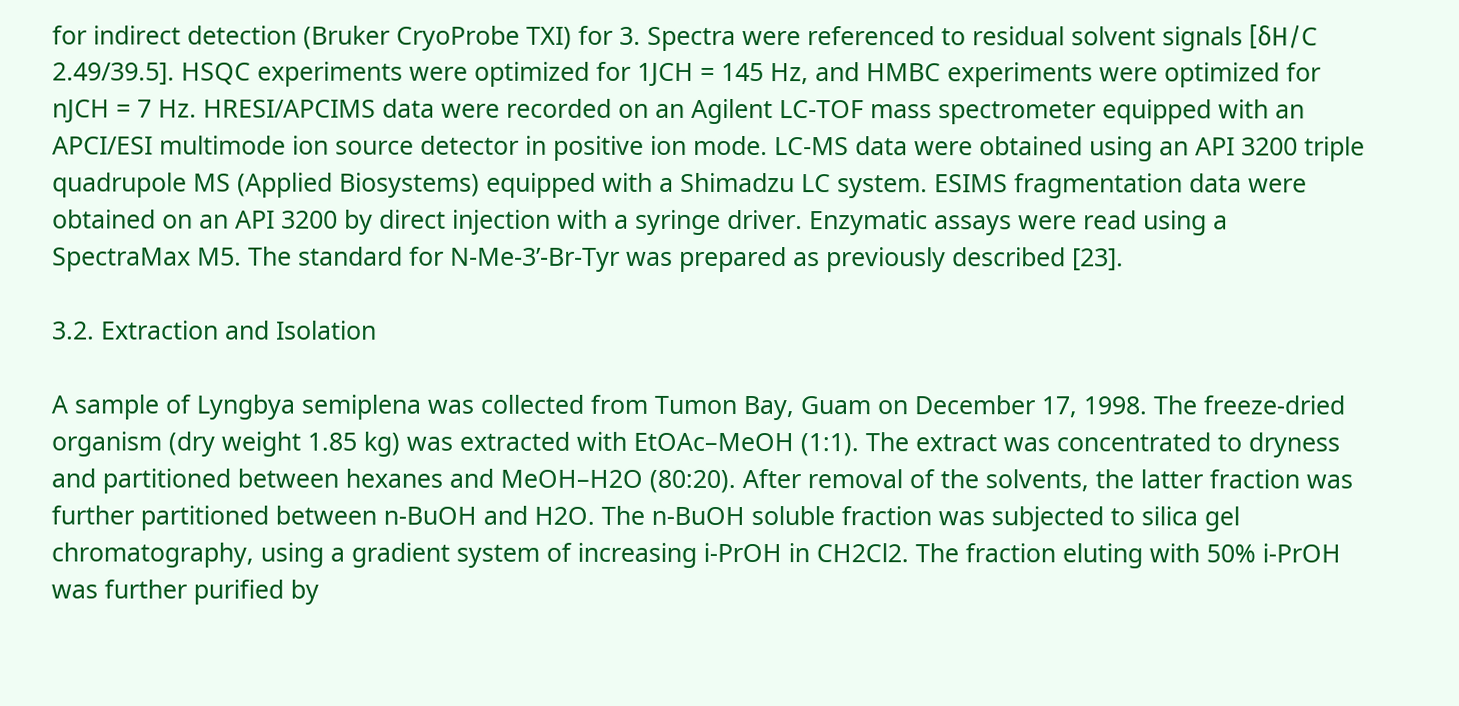for indirect detection (Bruker CryoProbe TXI) for 3. Spectra were referenced to residual solvent signals [δH/C 2.49/39.5]. HSQC experiments were optimized for 1JCH = 145 Hz, and HMBC experiments were optimized for nJCH = 7 Hz. HRESI/APCIMS data were recorded on an Agilent LC-TOF mass spectrometer equipped with an APCI/ESI multimode ion source detector in positive ion mode. LC-MS data were obtained using an API 3200 triple quadrupole MS (Applied Biosystems) equipped with a Shimadzu LC system. ESIMS fragmentation data were obtained on an API 3200 by direct injection with a syringe driver. Enzymatic assays were read using a SpectraMax M5. The standard for N-Me-3’-Br-Tyr was prepared as previously described [23].

3.2. Extraction and Isolation

A sample of Lyngbya semiplena was collected from Tumon Bay, Guam on December 17, 1998. The freeze-dried organism (dry weight 1.85 kg) was extracted with EtOAc–MeOH (1:1). The extract was concentrated to dryness and partitioned between hexanes and MeOH–H2O (80:20). After removal of the solvents, the latter fraction was further partitioned between n-BuOH and H2O. The n-BuOH soluble fraction was subjected to silica gel chromatography, using a gradient system of increasing i-PrOH in CH2Cl2. The fraction eluting with 50% i-PrOH was further purified by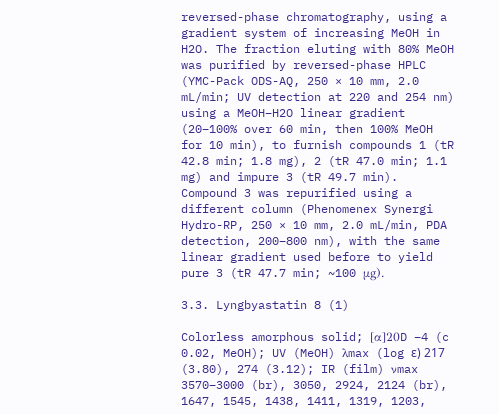reversed-phase chromatography, using a gradient system of increasing MeOH in H2O. The fraction eluting with 80% MeOH was purified by reversed-phase HPLC (YMC-Pack ODS-AQ, 250 × 10 mm, 2.0 mL/min; UV detection at 220 and 254 nm) using a MeOH–H2O linear gradient (20–100% over 60 min, then 100% MeOH for 10 min), to furnish compounds 1 (tR 42.8 min; 1.8 mg), 2 (tR 47.0 min; 1.1 mg) and impure 3 (tR 49.7 min). Compound 3 was repurified using a different column (Phenomenex Synergi Hydro-RP, 250 × 10 mm, 2.0 mL/min, PDA detection, 200–800 nm), with the same linear gradient used before to yield pure 3 (tR 47.7 min; ~100 μg).

3.3. Lyngbyastatin 8 (1)

Colorless amorphous solid; [α]20D −4 (c 0.02, MeOH); UV (MeOH) λmax (log ɛ) 217 (3.80), 274 (3.12); IR (film) νmax 3570–3000 (br), 3050, 2924, 2124 (br), 1647, 1545, 1438, 1411, 1319, 1203,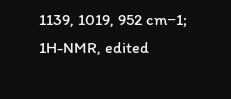1139, 1019, 952 cm−1; 1H-NMR, edited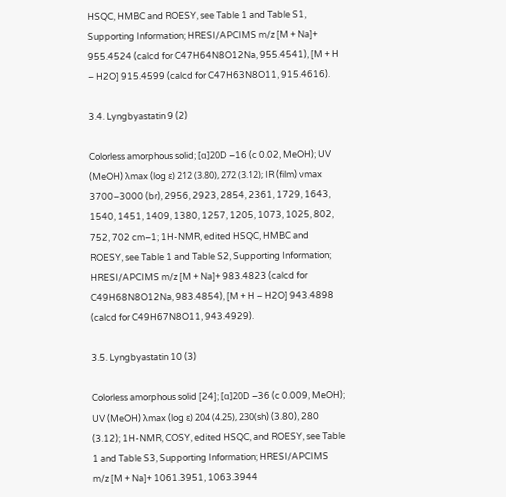HSQC, HMBC and ROESY, see Table 1 and Table S1, Supporting Information; HRESI/APCIMS m/z [M + Na]+ 955.4524 (calcd for C47H64N8O12Na, 955.4541), [M + H – H2O] 915.4599 (calcd for C47H63N8O11, 915.4616).

3.4. Lyngbyastatin 9 (2)

Colorless amorphous solid; [α]20D −16 (c 0.02, MeOH); UV (MeOH) λmax (log ɛ) 212 (3.80), 272 (3.12); IR (film) νmax 3700–3000 (br), 2956, 2923, 2854, 2361, 1729, 1643, 1540, 1451, 1409, 1380, 1257, 1205, 1073, 1025, 802, 752, 702 cm−1; 1H-NMR, edited HSQC, HMBC and ROESY, see Table 1 and Table S2, Supporting Information; HRESI/APCIMS m/z [M + Na]+ 983.4823 (calcd for C49H68N8O12Na, 983.4854), [M + H – H2O] 943.4898 (calcd for C49H67N8O11, 943.4929).

3.5. Lyngbyastatin 10 (3)

Colorless amorphous solid [24]; [α]20D −36 (c 0.009, MeOH); UV (MeOH) λmax (log ɛ) 204 (4.25), 230(sh) (3.80), 280 (3.12); 1H-NMR, COSY, edited HSQC, and ROESY, see Table 1 and Table S3, Supporting Information; HRESI/APCIMS m/z [M + Na]+ 1061.3951, 1063.3944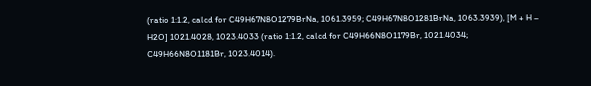(ratio 1:1.2, calcd for C49H67N8O1279BrNa, 1061.3959; C49H67N8O1281BrNa, 1063.3939), [M + H – H2O] 1021.4028, 1023.4033 (ratio 1:1.2, calcd for C49H66N8O1179Br, 1021.4034; C49H66N8O1181Br, 1023.4014).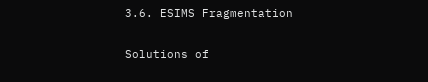3.6. ESIMS Fragmentation

Solutions of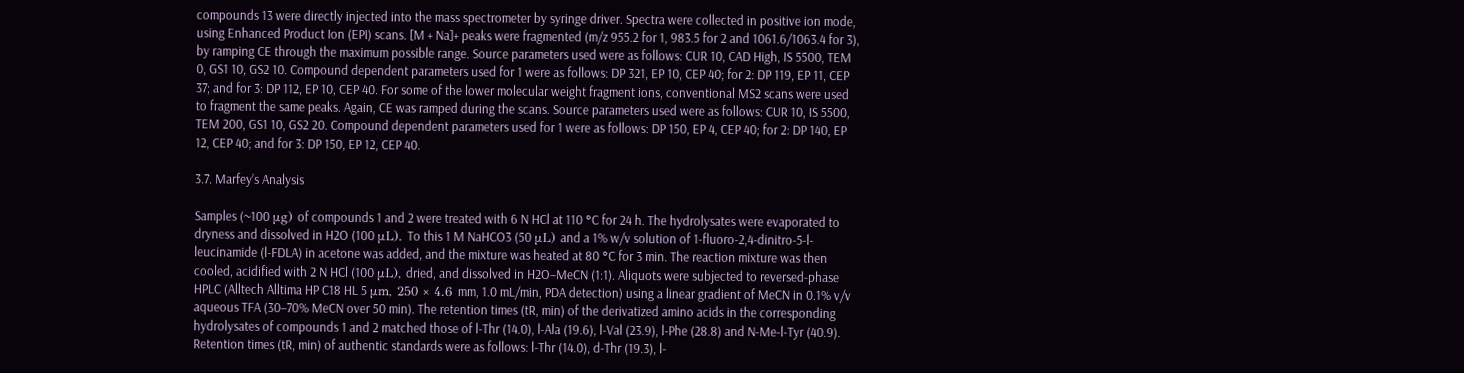compounds 13 were directly injected into the mass spectrometer by syringe driver. Spectra were collected in positive ion mode, using Enhanced Product Ion (EPI) scans. [M + Na]+ peaks were fragmented (m/z 955.2 for 1, 983.5 for 2 and 1061.6/1063.4 for 3), by ramping CE through the maximum possible range. Source parameters used were as follows: CUR 10, CAD High, IS 5500, TEM 0, GS1 10, GS2 10. Compound dependent parameters used for 1 were as follows: DP 321, EP 10, CEP 40; for 2: DP 119, EP 11, CEP 37; and for 3: DP 112, EP 10, CEP 40. For some of the lower molecular weight fragment ions, conventional MS2 scans were used to fragment the same peaks. Again, CE was ramped during the scans. Source parameters used were as follows: CUR 10, IS 5500, TEM 200, GS1 10, GS2 20. Compound dependent parameters used for 1 were as follows: DP 150, EP 4, CEP 40; for 2: DP 140, EP 12, CEP 40; and for 3: DP 150, EP 12, CEP 40.

3.7. Marfey’s Analysis

Samples (~100 μg) of compounds 1 and 2 were treated with 6 N HCl at 110 °C for 24 h. The hydrolysates were evaporated to dryness and dissolved in H2O (100 μL). To this 1 M NaHCO3 (50 μL) and a 1% w/v solution of 1-fluoro-2,4-dinitro-5-l-leucinamide (l-FDLA) in acetone was added, and the mixture was heated at 80 °C for 3 min. The reaction mixture was then cooled, acidified with 2 N HCl (100 μL), dried, and dissolved in H2O–MeCN (1:1). Aliquots were subjected to reversed-phase HPLC (Alltech Alltima HP C18 HL 5 μm, 250 × 4.6 mm, 1.0 mL/min, PDA detection) using a linear gradient of MeCN in 0.1% v/v aqueous TFA (30–70% MeCN over 50 min). The retention times (tR, min) of the derivatized amino acids in the corresponding hydrolysates of compounds 1 and 2 matched those of l-Thr (14.0), l-Ala (19.6), l-Val (23.9), l-Phe (28.8) and N-Me-l-Tyr (40.9). Retention times (tR, min) of authentic standards were as follows: l-Thr (14.0), d-Thr (19.3), l-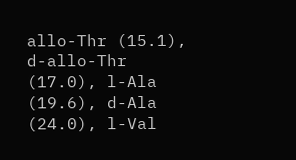allo-Thr (15.1), d-allo-Thr (17.0), l-Ala (19.6), d-Ala (24.0), l-Val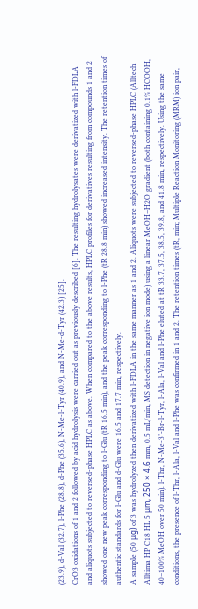(23.9), d-Val (32.7), l-Phe (28.8), d-Phe (35.6), N-Me-l-Tyr (40.9), and N-Me-d-Tyr (42.3) [25].
CrO3 oxidations of 1 and 2 followed by acid hydrolysis were carried out as previously described [6]. The resulting hydrolysates were derivatized with l-FDLA and aliquots subjected to reversed-phase HPLC as above. When compared to the above results, HPLC profiles for derivatives resulting from compounds 1 and 2 showed one new peak corresponding to l-Glu (tR 16.5 min), and the peak corresponding to l-Phe (tR 28.8 min) showed increased intensity. The retention times of authentic standards for l-Glu and d-Glu were 16.5 and 17.7 min, respectively.
A sample (50 μg) of 3 was hydrolyzed then derivatized with l-FDLA in the same manner as 1 and 2. Aliquots were subjected to reversed-phase HPLC (Alltech Alltima HP C18 HL 5 μm, 250 × 4.6 mm, 0.5 mL/min, MS detection in negative ion mode) using a linear MeOH–H2O gradient (both containing 0.1% HCOOH, 40–100% MeOH over 50 min). l-Thr, N-Me-3’-Br-l-Tyr, l-Ala, l-Val and l-Phe eluted at tR 33.7, 37.5, 38.5, 39.8, and 41.8 min, respectively. Using the same conditions, the presence of l-Thr, l-Ala, l-Val and l-Phe was confirmed in 1 and 2. The retention times (tR, min; Multiple Reaction Monitoring (MRM) ion pair,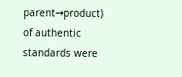parent→product) of authentic standards were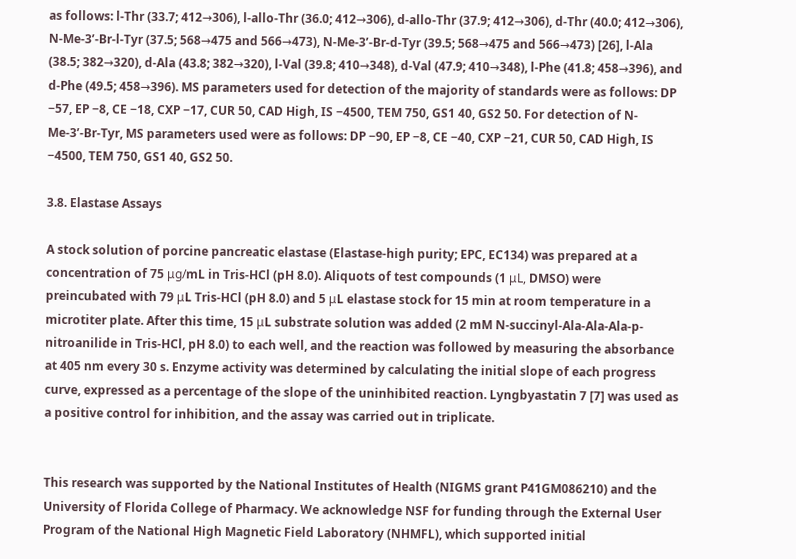as follows: l-Thr (33.7; 412→306), l-allo-Thr (36.0; 412→306), d-allo-Thr (37.9; 412→306), d-Thr (40.0; 412→306), N-Me-3’-Br-l-Tyr (37.5; 568→475 and 566→473), N-Me-3’-Br-d-Tyr (39.5; 568→475 and 566→473) [26], l-Ala (38.5; 382→320), d-Ala (43.8; 382→320), l-Val (39.8; 410→348), d-Val (47.9; 410→348), l-Phe (41.8; 458→396), and d-Phe (49.5; 458→396). MS parameters used for detection of the majority of standards were as follows: DP −57, EP −8, CE −18, CXP −17, CUR 50, CAD High, IS −4500, TEM 750, GS1 40, GS2 50. For detection of N-Me-3’-Br-Tyr, MS parameters used were as follows: DP −90, EP −8, CE −40, CXP −21, CUR 50, CAD High, IS −4500, TEM 750, GS1 40, GS2 50.

3.8. Elastase Assays

A stock solution of porcine pancreatic elastase (Elastase-high purity; EPC, EC134) was prepared at a concentration of 75 μg/mL in Tris-HCl (pH 8.0). Aliquots of test compounds (1 μL, DMSO) were preincubated with 79 μL Tris-HCl (pH 8.0) and 5 μL elastase stock for 15 min at room temperature in a microtiter plate. After this time, 15 μL substrate solution was added (2 mM N-succinyl-Ala-Ala-Ala-p-nitroanilide in Tris-HCl, pH 8.0) to each well, and the reaction was followed by measuring the absorbance at 405 nm every 30 s. Enzyme activity was determined by calculating the initial slope of each progress curve, expressed as a percentage of the slope of the uninhibited reaction. Lyngbyastatin 7 [7] was used as a positive control for inhibition, and the assay was carried out in triplicate.


This research was supported by the National Institutes of Health (NIGMS grant P41GM086210) and the University of Florida College of Pharmacy. We acknowledge NSF for funding through the External User Program of the National High Magnetic Field Laboratory (NHMFL), which supported initial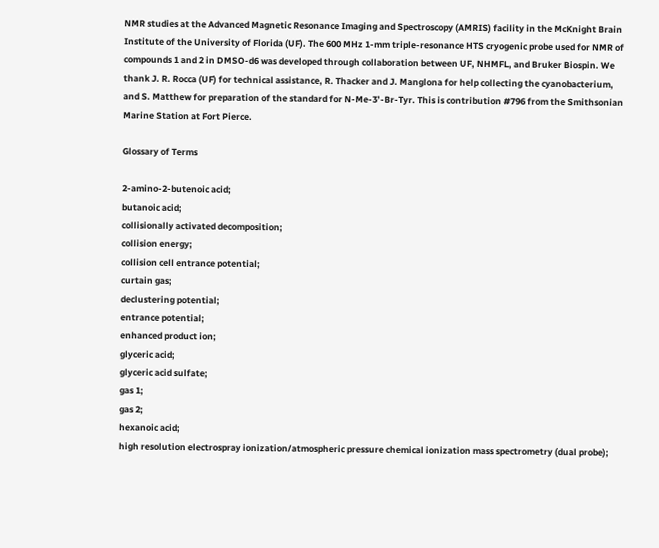NMR studies at the Advanced Magnetic Resonance Imaging and Spectroscopy (AMRIS) facility in the McKnight Brain Institute of the University of Florida (UF). The 600 MHz 1-mm triple-resonance HTS cryogenic probe used for NMR of compounds 1 and 2 in DMSO-d6 was developed through collaboration between UF, NHMFL, and Bruker Biospin. We thank J. R. Rocca (UF) for technical assistance, R. Thacker and J. Manglona for help collecting the cyanobacterium, and S. Matthew for preparation of the standard for N-Me-3’-Br-Tyr. This is contribution #796 from the Smithsonian Marine Station at Fort Pierce.

Glossary of Terms

2-amino-2-butenoic acid;
butanoic acid;
collisionally activated decomposition;
collision energy;
collision cell entrance potential;
curtain gas;
declustering potential;
entrance potential;
enhanced product ion;
glyceric acid;
glyceric acid sulfate;
gas 1;
gas 2;
hexanoic acid;
high resolution electrospray ionization/atmospheric pressure chemical ionization mass spectrometry (dual probe);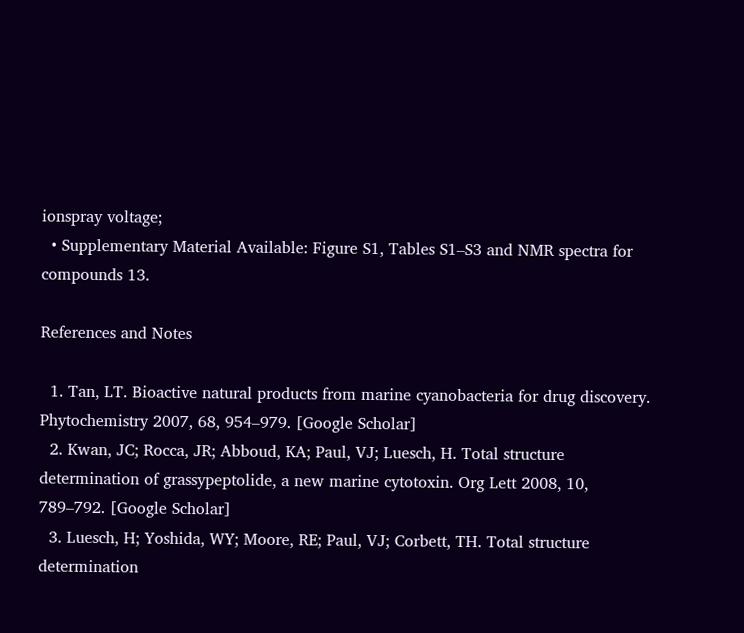ionspray voltage;
  • Supplementary Material Available: Figure S1, Tables S1–S3 and NMR spectra for compounds 13.

References and Notes

  1. Tan, LT. Bioactive natural products from marine cyanobacteria for drug discovery. Phytochemistry 2007, 68, 954–979. [Google Scholar]
  2. Kwan, JC; Rocca, JR; Abboud, KA; Paul, VJ; Luesch, H. Total structure determination of grassypeptolide, a new marine cytotoxin. Org Lett 2008, 10, 789–792. [Google Scholar]
  3. Luesch, H; Yoshida, WY; Moore, RE; Paul, VJ; Corbett, TH. Total structure determination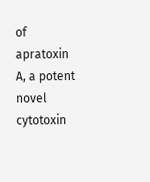of apratoxin A, a potent novel cytotoxin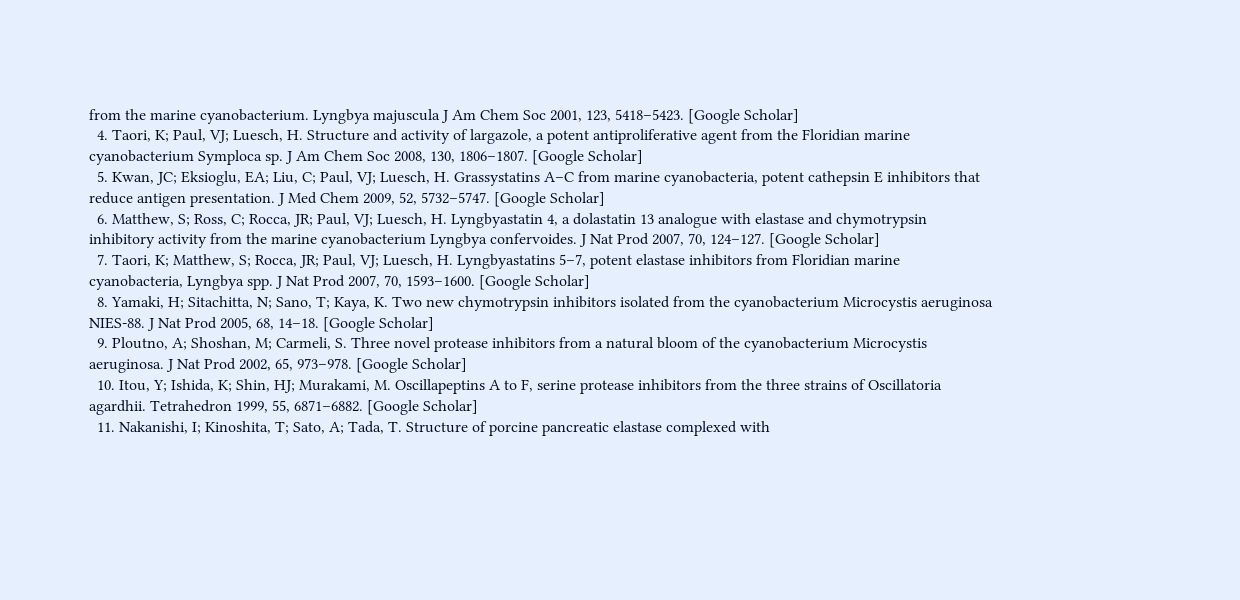from the marine cyanobacterium. Lyngbya majuscula J Am Chem Soc 2001, 123, 5418–5423. [Google Scholar]
  4. Taori, K; Paul, VJ; Luesch, H. Structure and activity of largazole, a potent antiproliferative agent from the Floridian marine cyanobacterium Symploca sp. J Am Chem Soc 2008, 130, 1806–1807. [Google Scholar]
  5. Kwan, JC; Eksioglu, EA; Liu, C; Paul, VJ; Luesch, H. Grassystatins A–C from marine cyanobacteria, potent cathepsin E inhibitors that reduce antigen presentation. J Med Chem 2009, 52, 5732–5747. [Google Scholar]
  6. Matthew, S; Ross, C; Rocca, JR; Paul, VJ; Luesch, H. Lyngbyastatin 4, a dolastatin 13 analogue with elastase and chymotrypsin inhibitory activity from the marine cyanobacterium Lyngbya confervoides. J Nat Prod 2007, 70, 124–127. [Google Scholar]
  7. Taori, K; Matthew, S; Rocca, JR; Paul, VJ; Luesch, H. Lyngbyastatins 5–7, potent elastase inhibitors from Floridian marine cyanobacteria, Lyngbya spp. J Nat Prod 2007, 70, 1593–1600. [Google Scholar]
  8. Yamaki, H; Sitachitta, N; Sano, T; Kaya, K. Two new chymotrypsin inhibitors isolated from the cyanobacterium Microcystis aeruginosa NIES-88. J Nat Prod 2005, 68, 14–18. [Google Scholar]
  9. Ploutno, A; Shoshan, M; Carmeli, S. Three novel protease inhibitors from a natural bloom of the cyanobacterium Microcystis aeruginosa. J Nat Prod 2002, 65, 973–978. [Google Scholar]
  10. Itou, Y; Ishida, K; Shin, HJ; Murakami, M. Oscillapeptins A to F, serine protease inhibitors from the three strains of Oscillatoria agardhii. Tetrahedron 1999, 55, 6871–6882. [Google Scholar]
  11. Nakanishi, I; Kinoshita, T; Sato, A; Tada, T. Structure of porcine pancreatic elastase complexed with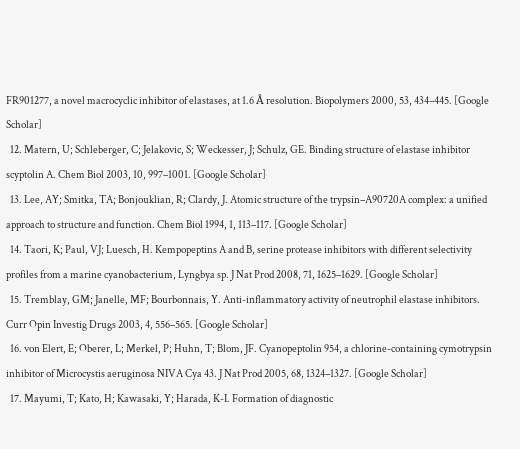FR901277, a novel macrocyclic inhibitor of elastases, at 1.6 Å resolution. Biopolymers 2000, 53, 434–445. [Google Scholar]
  12. Matern, U; Schleberger, C; Jelakovic, S; Weckesser, J; Schulz, GE. Binding structure of elastase inhibitor scyptolin A. Chem Biol 2003, 10, 997–1001. [Google Scholar]
  13. Lee, AY; Smitka, TA; Bonjouklian, R; Clardy, J. Atomic structure of the trypsin–A90720A complex: a unified approach to structure and function. Chem Biol 1994, 1, 113–117. [Google Scholar]
  14. Taori, K; Paul, VJ; Luesch, H. Kempopeptins A and B, serine protease inhibitors with different selectivity profiles from a marine cyanobacterium, Lyngbya sp. J Nat Prod 2008, 71, 1625–1629. [Google Scholar]
  15. Tremblay, GM; Janelle, MF; Bourbonnais, Y. Anti-inflammatory activity of neutrophil elastase inhibitors. Curr Opin Investig Drugs 2003, 4, 556–565. [Google Scholar]
  16. von Elert, E; Oberer, L; Merkel, P; Huhn, T; Blom, JF. Cyanopeptolin 954, a chlorine-containing cymotrypsin inhibitor of Microcystis aeruginosa NIVA Cya 43. J Nat Prod 2005, 68, 1324–1327. [Google Scholar]
  17. Mayumi, T; Kato, H; Kawasaki, Y; Harada, K-I. Formation of diagnostic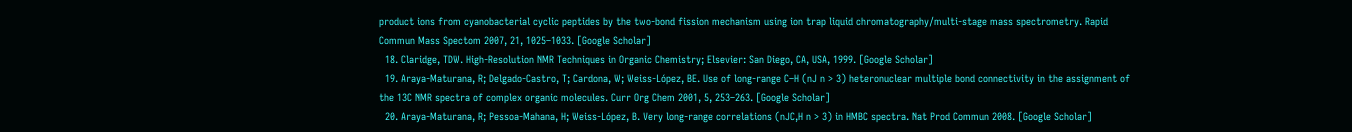product ions from cyanobacterial cyclic peptides by the two-bond fission mechanism using ion trap liquid chromatography/multi-stage mass spectrometry. Rapid Commun Mass Spectom 2007, 21, 1025–1033. [Google Scholar]
  18. Claridge, TDW. High-Resolution NMR Techniques in Organic Chemistry; Elsevier: San Diego, CA, USA, 1999. [Google Scholar]
  19. Araya-Maturana, R; Delgado-Castro, T; Cardona, W; Weiss-López, BE. Use of long-range C–H (nJ n > 3) heteronuclear multiple bond connectivity in the assignment of the 13C NMR spectra of complex organic molecules. Curr Org Chem 2001, 5, 253–263. [Google Scholar]
  20. Araya-Maturana, R; Pessoa-Mahana, H; Weiss-López, B. Very long-range correlations (nJC,H n > 3) in HMBC spectra. Nat Prod Commun 2008. [Google Scholar]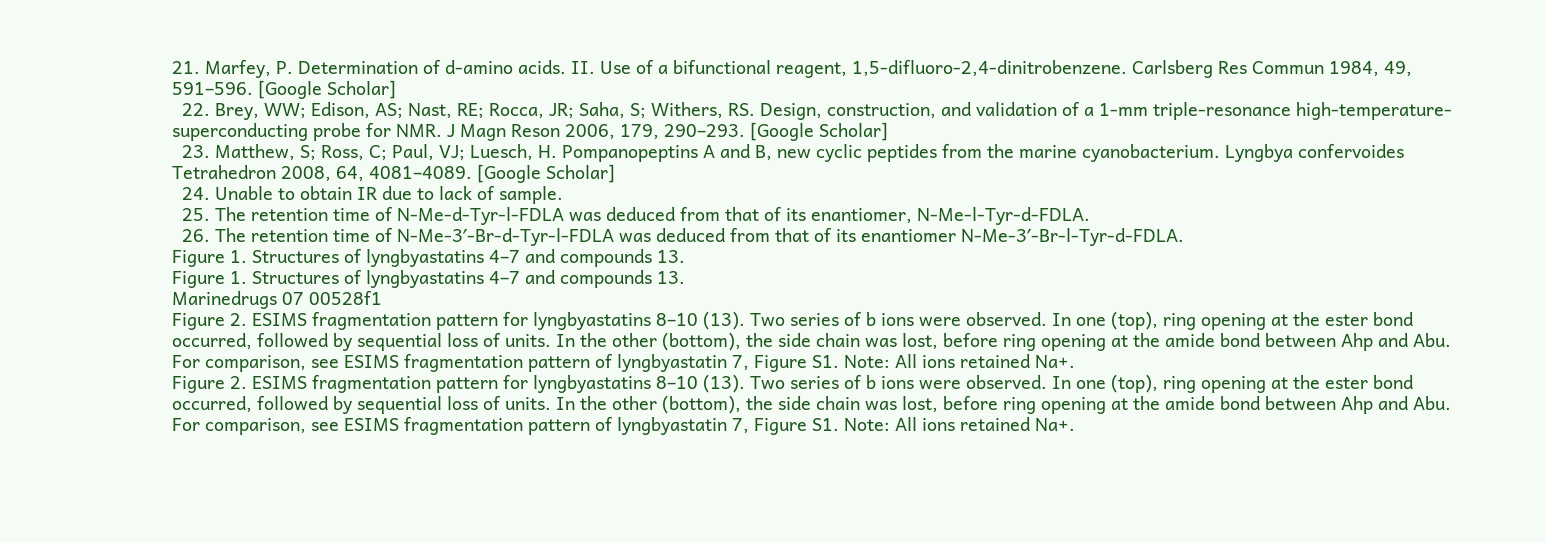21. Marfey, P. Determination of d-amino acids. II. Use of a bifunctional reagent, 1,5-difluoro-2,4-dinitrobenzene. Carlsberg Res Commun 1984, 49, 591–596. [Google Scholar]
  22. Brey, WW; Edison, AS; Nast, RE; Rocca, JR; Saha, S; Withers, RS. Design, construction, and validation of a 1-mm triple-resonance high-temperature-superconducting probe for NMR. J Magn Reson 2006, 179, 290–293. [Google Scholar]
  23. Matthew, S; Ross, C; Paul, VJ; Luesch, H. Pompanopeptins A and B, new cyclic peptides from the marine cyanobacterium. Lyngbya confervoides Tetrahedron 2008, 64, 4081–4089. [Google Scholar]
  24. Unable to obtain IR due to lack of sample.
  25. The retention time of N-Me-d-Tyr-l-FDLA was deduced from that of its enantiomer, N-Me-l-Tyr-d-FDLA.
  26. The retention time of N-Me-3′-Br-d-Tyr-l-FDLA was deduced from that of its enantiomer N-Me-3′-Br-l-Tyr-d-FDLA.
Figure 1. Structures of lyngbyastatins 4–7 and compounds 13.
Figure 1. Structures of lyngbyastatins 4–7 and compounds 13.
Marinedrugs 07 00528f1
Figure 2. ESIMS fragmentation pattern for lyngbyastatins 8–10 (13). Two series of b ions were observed. In one (top), ring opening at the ester bond occurred, followed by sequential loss of units. In the other (bottom), the side chain was lost, before ring opening at the amide bond between Ahp and Abu. For comparison, see ESIMS fragmentation pattern of lyngbyastatin 7, Figure S1. Note: All ions retained Na+.
Figure 2. ESIMS fragmentation pattern for lyngbyastatins 8–10 (13). Two series of b ions were observed. In one (top), ring opening at the ester bond occurred, followed by sequential loss of units. In the other (bottom), the side chain was lost, before ring opening at the amide bond between Ahp and Abu. For comparison, see ESIMS fragmentation pattern of lyngbyastatin 7, Figure S1. Note: All ions retained Na+.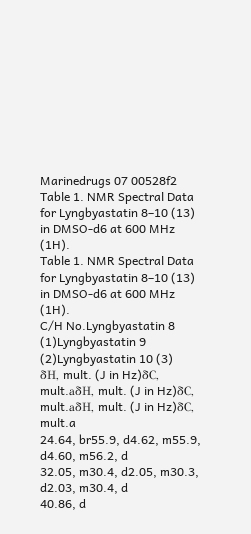Marinedrugs 07 00528f2
Table 1. NMR Spectral Data for Lyngbyastatin 8–10 (13) in DMSO-d6 at 600 MHz (1H).
Table 1. NMR Spectral Data for Lyngbyastatin 8–10 (13) in DMSO-d6 at 600 MHz (1H).
C/H No.Lyngbyastatin 8 (1)Lyngbyastatin 9 (2)Lyngbyastatin 10 (3)
δH, mult. (J in Hz)δC, mult.aδH, mult. (J in Hz)δC, mult.aδH, mult. (J in Hz)δC, mult.a
24.64, br55.9, d4.62, m55.9, d4.60, m56.2, d
32.05, m30.4, d2.05, m30.3, d2.03, m30.4, d
40.86, d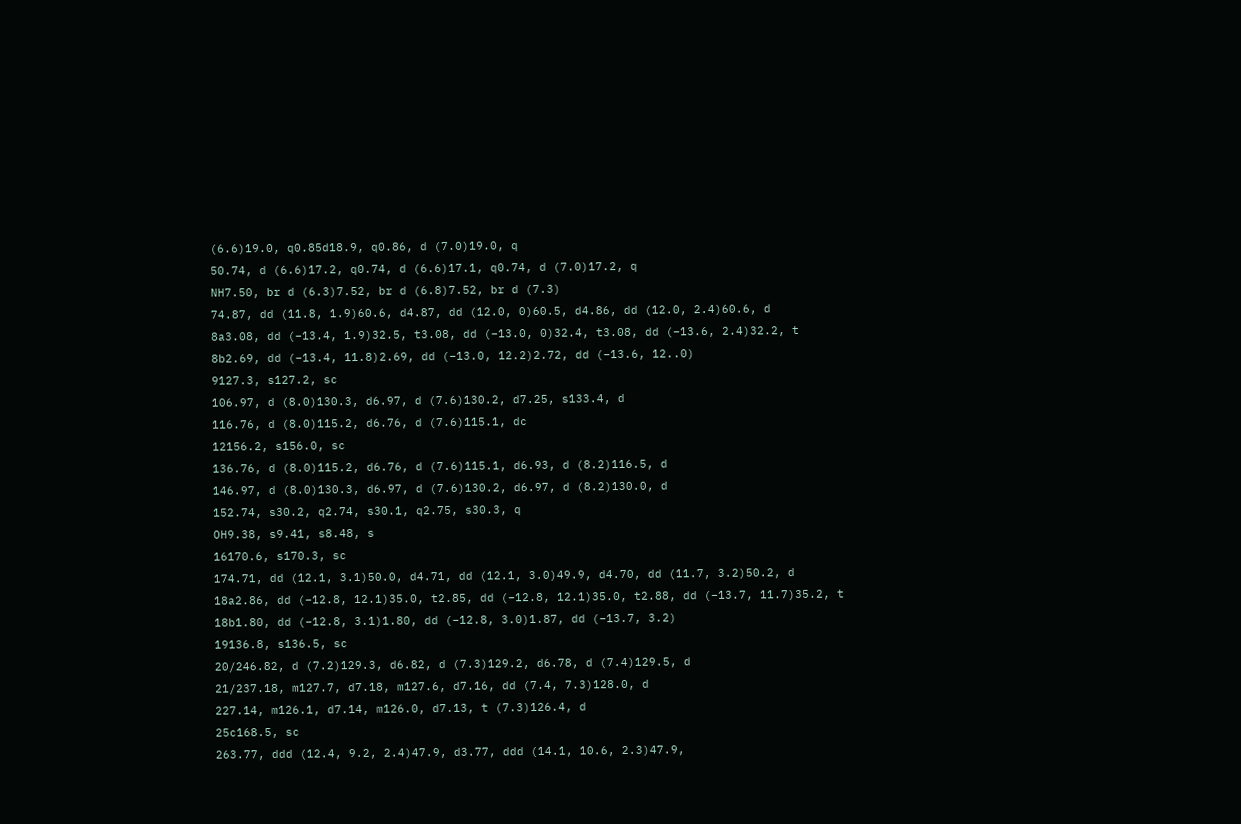(6.6)19.0, q0.85d18.9, q0.86, d (7.0)19.0, q
50.74, d (6.6)17.2, q0.74, d (6.6)17.1, q0.74, d (7.0)17.2, q
NH7.50, br d (6.3)7.52, br d (6.8)7.52, br d (7.3)
74.87, dd (11.8, 1.9)60.6, d4.87, dd (12.0, 0)60.5, d4.86, dd (12.0, 2.4)60.6, d
8a3.08, dd (−13.4, 1.9)32.5, t3.08, dd (−13.0, 0)32.4, t3.08, dd (−13.6, 2.4)32.2, t
8b2.69, dd (−13.4, 11.8)2.69, dd (−13.0, 12.2)2.72, dd (−13.6, 12..0)
9127.3, s127.2, sc
106.97, d (8.0)130.3, d6.97, d (7.6)130.2, d7.25, s133.4, d
116.76, d (8.0)115.2, d6.76, d (7.6)115.1, dc
12156.2, s156.0, sc
136.76, d (8.0)115.2, d6.76, d (7.6)115.1, d6.93, d (8.2)116.5, d
146.97, d (8.0)130.3, d6.97, d (7.6)130.2, d6.97, d (8.2)130.0, d
152.74, s30.2, q2.74, s30.1, q2.75, s30.3, q
OH9.38, s9.41, s8.48, s
16170.6, s170.3, sc
174.71, dd (12.1, 3.1)50.0, d4.71, dd (12.1, 3.0)49.9, d4.70, dd (11.7, 3.2)50.2, d
18a2.86, dd (−12.8, 12.1)35.0, t2.85, dd (−12.8, 12.1)35.0, t2.88, dd (−13.7, 11.7)35.2, t
18b1.80, dd (−12.8, 3.1)1.80, dd (−12.8, 3.0)1.87, dd (−13.7, 3.2)
19136.8, s136.5, sc
20/246.82, d (7.2)129.3, d6.82, d (7.3)129.2, d6.78, d (7.4)129.5, d
21/237.18, m127.7, d7.18, m127.6, d7.16, dd (7.4, 7.3)128.0, d
227.14, m126.1, d7.14, m126.0, d7.13, t (7.3)126.4, d
25c168.5, sc
263.77, ddd (12.4, 9.2, 2.4)47.9, d3.77, ddd (14.1, 10.6, 2.3)47.9,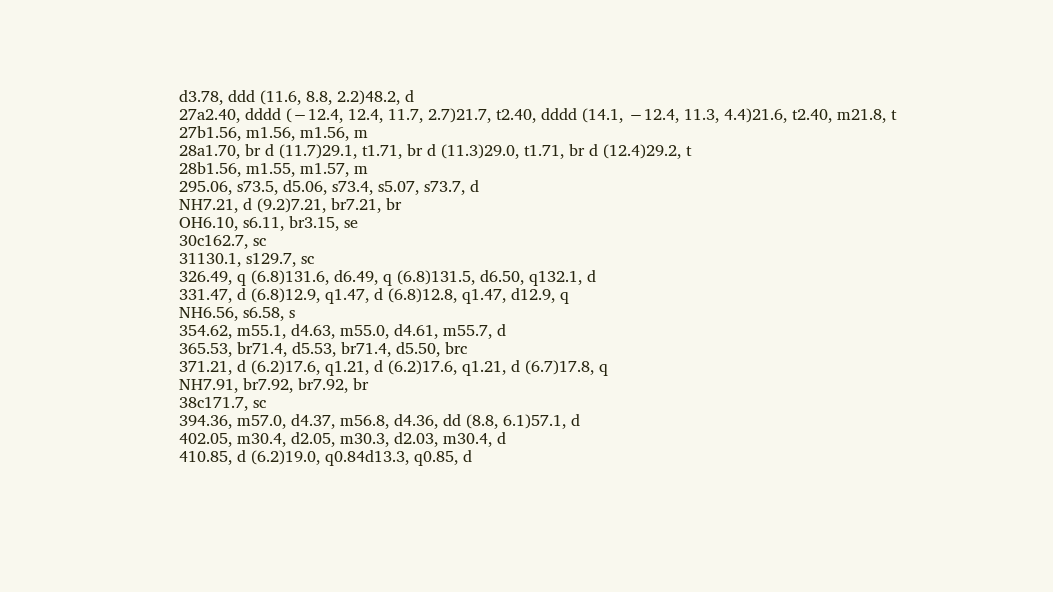d3.78, ddd (11.6, 8.8, 2.2)48.2, d
27a2.40, dddd (−12.4, 12.4, 11.7, 2.7)21.7, t2.40, dddd (14.1, −12.4, 11.3, 4.4)21.6, t2.40, m21.8, t
27b1.56, m1.56, m1.56, m
28a1.70, br d (11.7)29.1, t1.71, br d (11.3)29.0, t1.71, br d (12.4)29.2, t
28b1.56, m1.55, m1.57, m
295.06, s73.5, d5.06, s73.4, s5.07, s73.7, d
NH7.21, d (9.2)7.21, br7.21, br
OH6.10, s6.11, br3.15, se
30c162.7, sc
31130.1, s129.7, sc
326.49, q (6.8)131.6, d6.49, q (6.8)131.5, d6.50, q132.1, d
331.47, d (6.8)12.9, q1.47, d (6.8)12.8, q1.47, d12.9, q
NH6.56, s6.58, s
354.62, m55.1, d4.63, m55.0, d4.61, m55.7, d
365.53, br71.4, d5.53, br71.4, d5.50, brc
371.21, d (6.2)17.6, q1.21, d (6.2)17.6, q1.21, d (6.7)17.8, q
NH7.91, br7.92, br7.92, br
38c171.7, sc
394.36, m57.0, d4.37, m56.8, d4.36, dd (8.8, 6.1)57.1, d
402.05, m30.4, d2.05, m30.3, d2.03, m30.4, d
410.85, d (6.2)19.0, q0.84d13.3, q0.85, d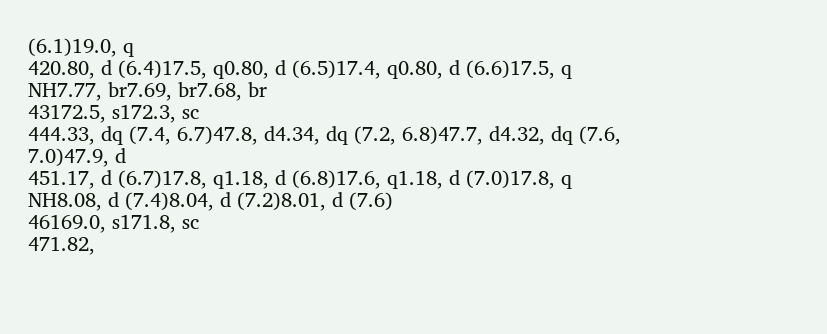(6.1)19.0, q
420.80, d (6.4)17.5, q0.80, d (6.5)17.4, q0.80, d (6.6)17.5, q
NH7.77, br7.69, br7.68, br
43172.5, s172.3, sc
444.33, dq (7.4, 6.7)47.8, d4.34, dq (7.2, 6.8)47.7, d4.32, dq (7.6, 7.0)47.9, d
451.17, d (6.7)17.8, q1.18, d (6.8)17.6, q1.18, d (7.0)17.8, q
NH8.08, d (7.4)8.04, d (7.2)8.01, d (7.6)
46169.0, s171.8, sc
471.82,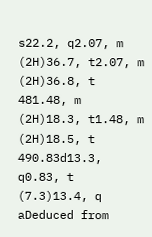s22.2, q2.07, m (2H)36.7, t2.07, m (2H)36.8, t
481.48, m (2H)18.3, t1.48, m (2H)18.5, t
490.83d13.3, q0.83, t (7.3)13.4, q
aDeduced from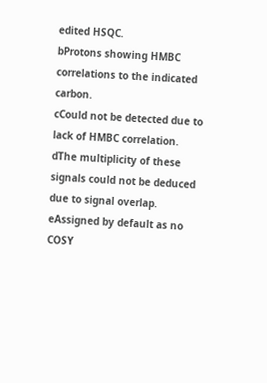edited HSQC.
bProtons showing HMBC correlations to the indicated carbon.
cCould not be detected due to lack of HMBC correlation.
dThe multiplicity of these signals could not be deduced due to signal overlap.
eAssigned by default as no COSY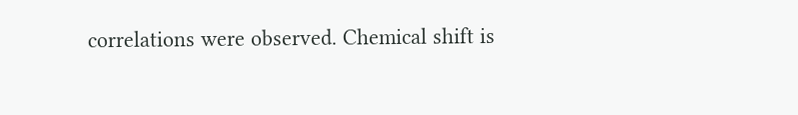correlations were observed. Chemical shift is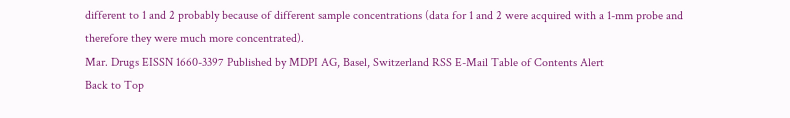different to 1 and 2 probably because of different sample concentrations (data for 1 and 2 were acquired with a 1-mm probe and therefore they were much more concentrated).
Mar. Drugs EISSN 1660-3397 Published by MDPI AG, Basel, Switzerland RSS E-Mail Table of Contents Alert
Back to Top